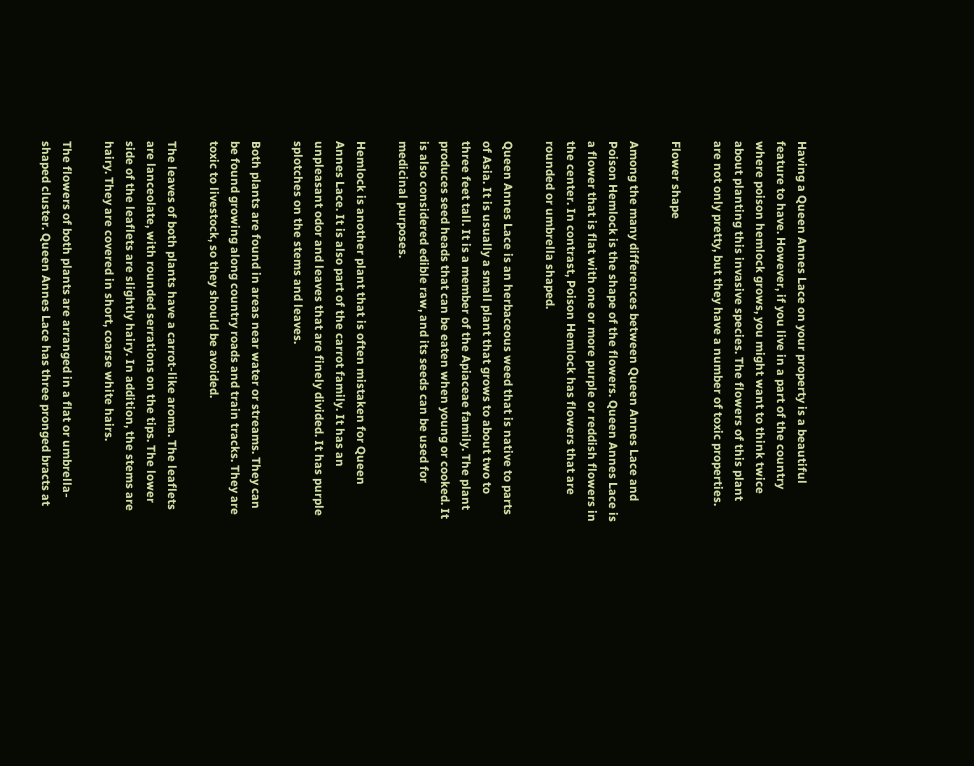Having a Queen Annes Lace on your property is a beautiful feature to have. However, if you live in a part of the country where poison hemlock grows, you might want to think twice about planting this invasive species. The flowers of this plant are not only pretty, but they have a number of toxic properties.

Flower shape

Among the many differences between Queen Annes Lace and Poison Hemlock is the shape of the flowers. Queen Annes Lace is a flower that is flat with one or more purple or reddish flowers in the center. In contrast, Poison Hemlock has flowers that are rounded or umbrella shaped.

Queen Annes Lace is an herbaceous weed that is native to parts of Asia. It is usually a small plant that grows to about two to three feet tall. It is a member of the Apiaceae family. The plant produces seed heads that can be eaten when young or cooked. It is also considered edible raw, and its seeds can be used for medicinal purposes.

Hemlock is another plant that is often mistaken for Queen Annes Lace. It is also part of the carrot family. It has an unpleasant odor and leaves that are finely divided. It has purple splotches on the stems and leaves.

Both plants are found in areas near water or streams. They can be found growing along country roads and train tracks. They are toxic to livestock, so they should be avoided.

The leaves of both plants have a carrot-like aroma. The leaflets are lanceolate, with rounded serrations on the tips. The lower side of the leaflets are slightly hairy. In addition, the stems are hairy. They are covered in short, coarse white hairs.

The flowers of both plants are arranged in a flat or umbrella-shaped cluster. Queen Annes Lace has three pronged bracts at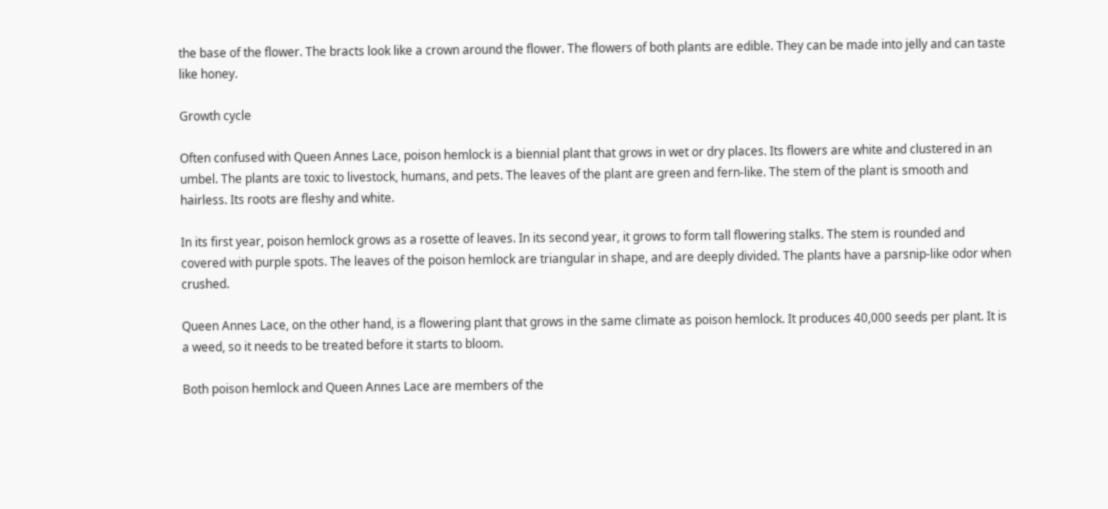the base of the flower. The bracts look like a crown around the flower. The flowers of both plants are edible. They can be made into jelly and can taste like honey.

Growth cycle

Often confused with Queen Annes Lace, poison hemlock is a biennial plant that grows in wet or dry places. Its flowers are white and clustered in an umbel. The plants are toxic to livestock, humans, and pets. The leaves of the plant are green and fern-like. The stem of the plant is smooth and hairless. Its roots are fleshy and white.

In its first year, poison hemlock grows as a rosette of leaves. In its second year, it grows to form tall flowering stalks. The stem is rounded and covered with purple spots. The leaves of the poison hemlock are triangular in shape, and are deeply divided. The plants have a parsnip-like odor when crushed.

Queen Annes Lace, on the other hand, is a flowering plant that grows in the same climate as poison hemlock. It produces 40,000 seeds per plant. It is a weed, so it needs to be treated before it starts to bloom.

Both poison hemlock and Queen Annes Lace are members of the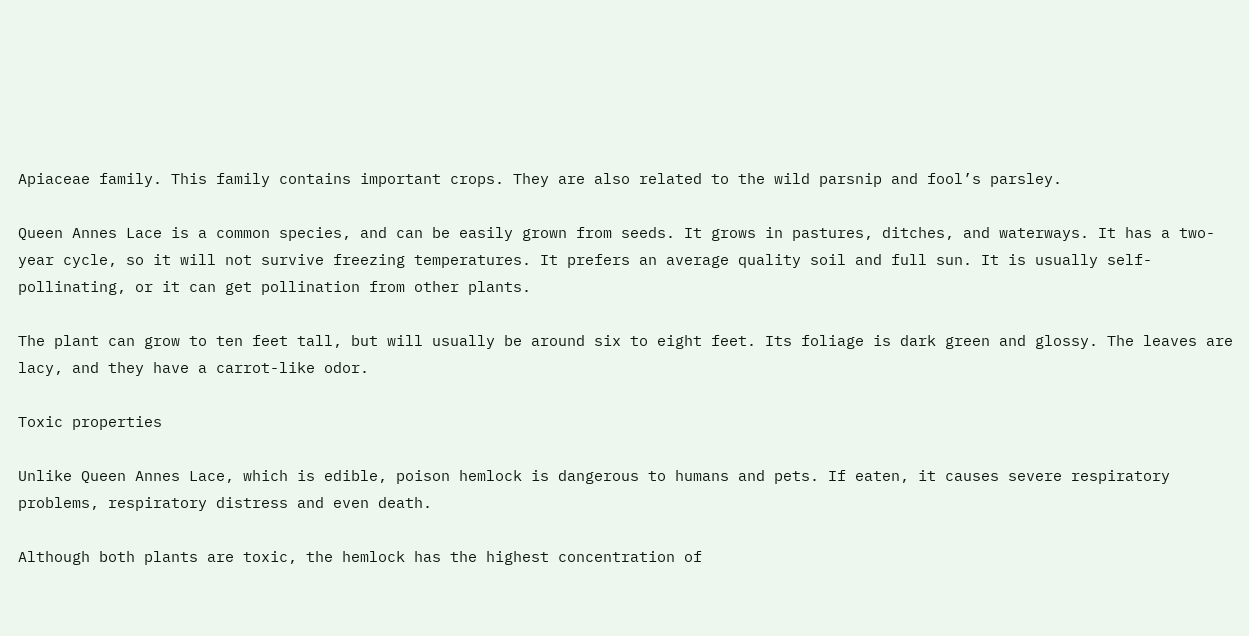Apiaceae family. This family contains important crops. They are also related to the wild parsnip and fool’s parsley.

Queen Annes Lace is a common species, and can be easily grown from seeds. It grows in pastures, ditches, and waterways. It has a two-year cycle, so it will not survive freezing temperatures. It prefers an average quality soil and full sun. It is usually self-pollinating, or it can get pollination from other plants.

The plant can grow to ten feet tall, but will usually be around six to eight feet. Its foliage is dark green and glossy. The leaves are lacy, and they have a carrot-like odor.

Toxic properties

Unlike Queen Annes Lace, which is edible, poison hemlock is dangerous to humans and pets. If eaten, it causes severe respiratory problems, respiratory distress and even death.

Although both plants are toxic, the hemlock has the highest concentration of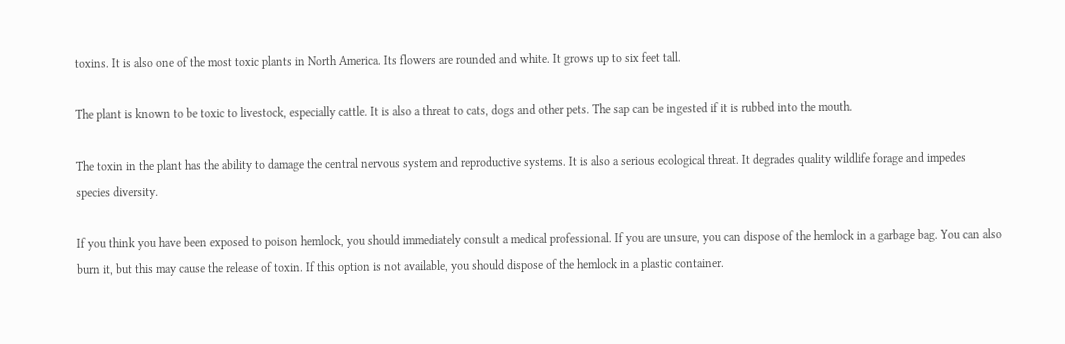toxins. It is also one of the most toxic plants in North America. Its flowers are rounded and white. It grows up to six feet tall.

The plant is known to be toxic to livestock, especially cattle. It is also a threat to cats, dogs and other pets. The sap can be ingested if it is rubbed into the mouth.

The toxin in the plant has the ability to damage the central nervous system and reproductive systems. It is also a serious ecological threat. It degrades quality wildlife forage and impedes species diversity.

If you think you have been exposed to poison hemlock, you should immediately consult a medical professional. If you are unsure, you can dispose of the hemlock in a garbage bag. You can also burn it, but this may cause the release of toxin. If this option is not available, you should dispose of the hemlock in a plastic container.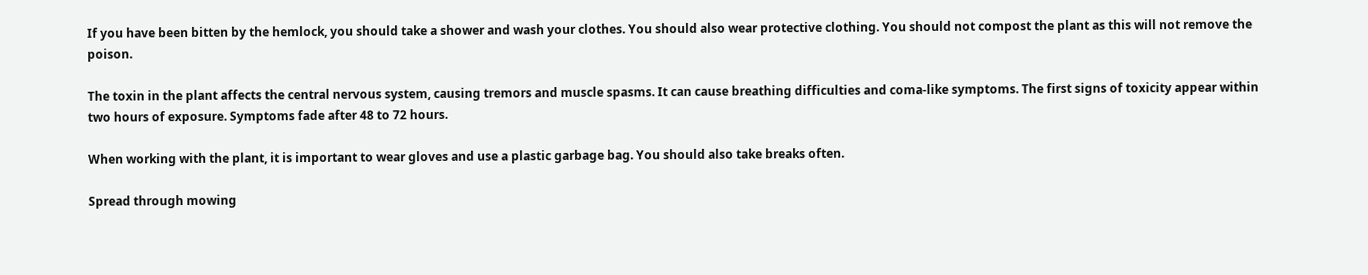If you have been bitten by the hemlock, you should take a shower and wash your clothes. You should also wear protective clothing. You should not compost the plant as this will not remove the poison.

The toxin in the plant affects the central nervous system, causing tremors and muscle spasms. It can cause breathing difficulties and coma-like symptoms. The first signs of toxicity appear within two hours of exposure. Symptoms fade after 48 to 72 hours.

When working with the plant, it is important to wear gloves and use a plastic garbage bag. You should also take breaks often.

Spread through mowing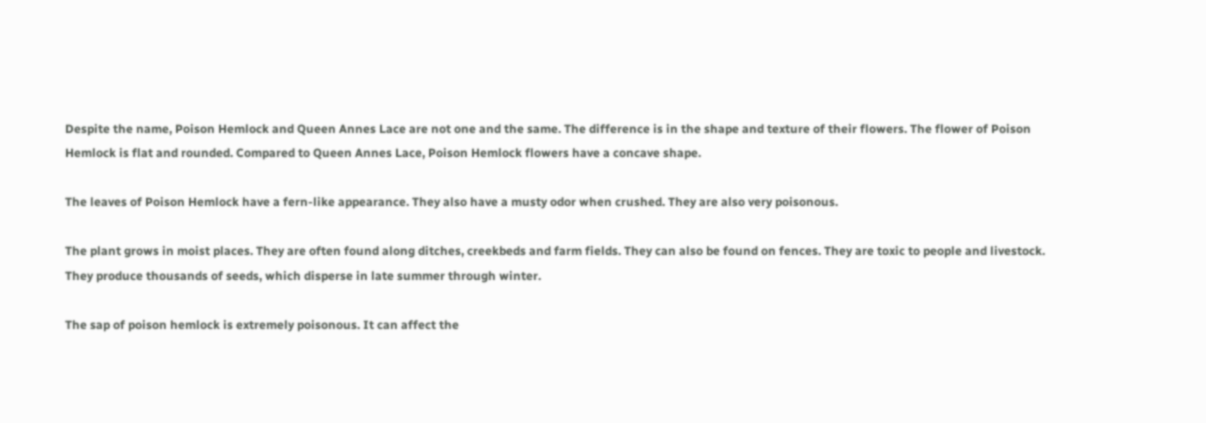Despite the name, Poison Hemlock and Queen Annes Lace are not one and the same. The difference is in the shape and texture of their flowers. The flower of Poison Hemlock is flat and rounded. Compared to Queen Annes Lace, Poison Hemlock flowers have a concave shape.

The leaves of Poison Hemlock have a fern-like appearance. They also have a musty odor when crushed. They are also very poisonous.

The plant grows in moist places. They are often found along ditches, creekbeds and farm fields. They can also be found on fences. They are toxic to people and livestock. They produce thousands of seeds, which disperse in late summer through winter.

The sap of poison hemlock is extremely poisonous. It can affect the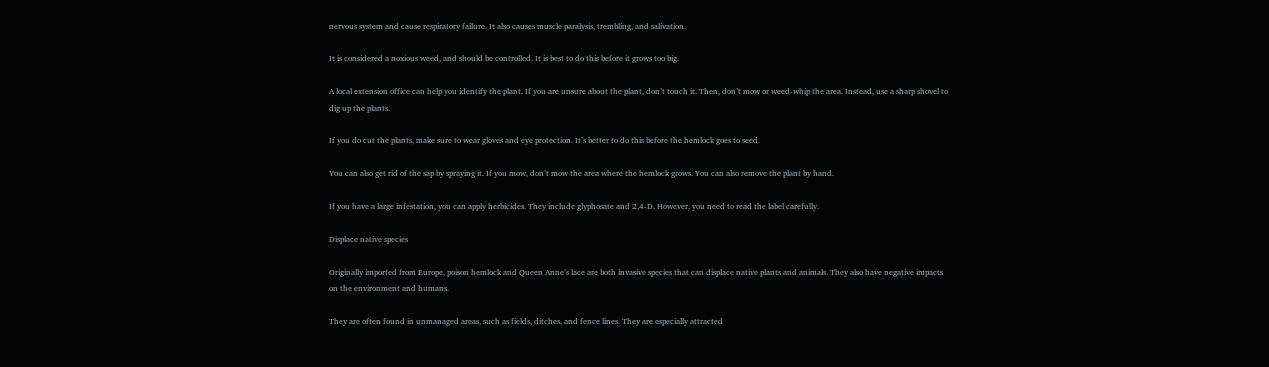nervous system and cause respiratory failure. It also causes muscle paralysis, trembling, and salivation.

It is considered a noxious weed, and should be controlled. It is best to do this before it grows too big.

A local extension office can help you identify the plant. If you are unsure about the plant, don’t touch it. Then, don’t mow or weed-whip the area. Instead, use a sharp shovel to dig up the plants.

If you do cut the plants, make sure to wear gloves and eye protection. It’s better to do this before the hemlock goes to seed.

You can also get rid of the sap by spraying it. If you mow, don’t mow the area where the hemlock grows. You can also remove the plant by hand.

If you have a large infestation, you can apply herbicides. They include glyphosate and 2,4-D. However, you need to read the label carefully.

Displace native species

Originally imported from Europe, poison hemlock and Queen Anne’s lace are both invasive species that can displace native plants and animals. They also have negative impacts on the environment and humans.

They are often found in unmanaged areas, such as fields, ditches, and fence lines. They are especially attracted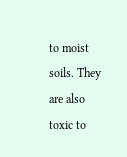to moist soils. They are also toxic to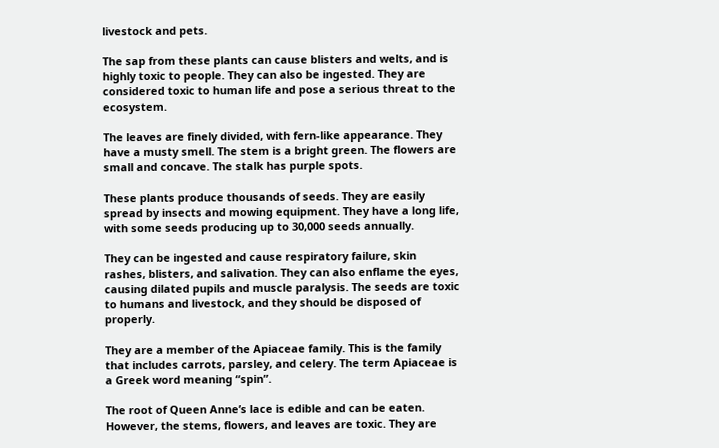livestock and pets.

The sap from these plants can cause blisters and welts, and is highly toxic to people. They can also be ingested. They are considered toxic to human life and pose a serious threat to the ecosystem.

The leaves are finely divided, with fern-like appearance. They have a musty smell. The stem is a bright green. The flowers are small and concave. The stalk has purple spots.

These plants produce thousands of seeds. They are easily spread by insects and mowing equipment. They have a long life, with some seeds producing up to 30,000 seeds annually.

They can be ingested and cause respiratory failure, skin rashes, blisters, and salivation. They can also enflame the eyes, causing dilated pupils and muscle paralysis. The seeds are toxic to humans and livestock, and they should be disposed of properly.

They are a member of the Apiaceae family. This is the family that includes carrots, parsley, and celery. The term Apiaceae is a Greek word meaning “spin”.

The root of Queen Anne’s lace is edible and can be eaten. However, the stems, flowers, and leaves are toxic. They are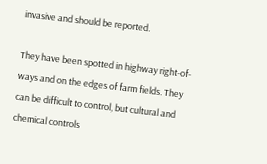invasive and should be reported.

They have been spotted in highway right-of-ways and on the edges of farm fields. They can be difficult to control, but cultural and chemical controls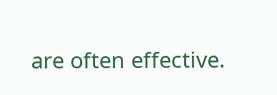are often effective.